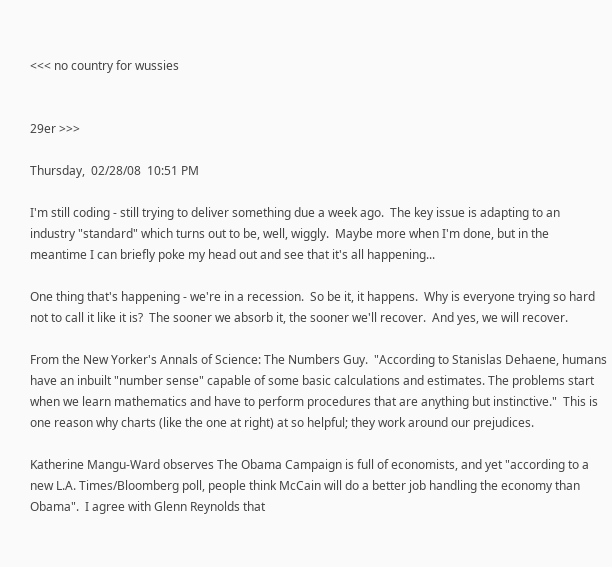<<< no country for wussies


29er >>>

Thursday,  02/28/08  10:51 PM

I'm still coding - still trying to deliver something due a week ago.  The key issue is adapting to an industry "standard" which turns out to be, well, wiggly.  Maybe more when I'm done, but in the meantime I can briefly poke my head out and see that it's all happening...

One thing that's happening - we're in a recession.  So be it, it happens.  Why is everyone trying so hard not to call it like it is?  The sooner we absorb it, the sooner we'll recover.  And yes, we will recover.

From the New Yorker's Annals of Science: The Numbers Guy.  "According to Stanislas Dehaene, humans have an inbuilt "number sense" capable of some basic calculations and estimates. The problems start when we learn mathematics and have to perform procedures that are anything but instinctive."  This is one reason why charts (like the one at right) at so helpful; they work around our prejudices.

Katherine Mangu-Ward observes The Obama Campaign is full of economists, and yet "according to a new L.A. Times/Bloomberg poll, people think McCain will do a better job handling the economy than Obama".  I agree with Glenn Reynolds that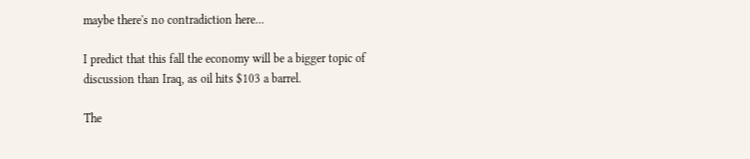maybe there's no contradiction here...

I predict that this fall the economy will be a bigger topic of discussion than Iraq, as oil hits $103 a barrel.

The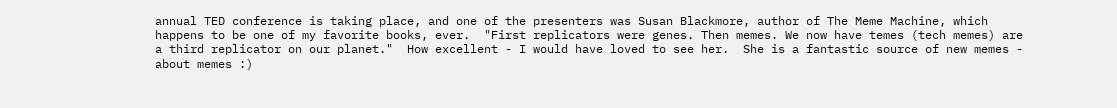annual TED conference is taking place, and one of the presenters was Susan Blackmore, author of The Meme Machine, which happens to be one of my favorite books, ever.  "First replicators were genes. Then memes. We now have temes (tech memes) are a third replicator on our planet."  How excellent - I would have loved to see her.  She is a fantastic source of new memes - about memes :)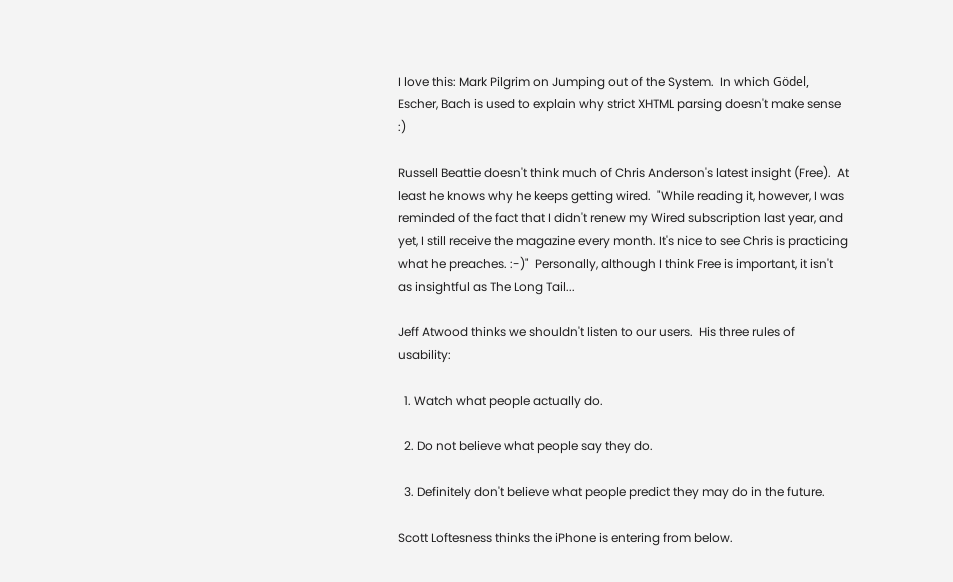I love this: Mark Pilgrim on Jumping out of the System.  In which Gödel, Escher, Bach is used to explain why strict XHTML parsing doesn't make sense :)

Russell Beattie doesn't think much of Chris Anderson's latest insight (Free).  At least he knows why he keeps getting wired.  "While reading it, however, I was reminded of the fact that I didn't renew my Wired subscription last year, and yet, I still receive the magazine every month. It's nice to see Chris is practicing what he preaches. :-)"  Personally, although I think Free is important, it isn't as insightful as The Long Tail...

Jeff Atwood thinks we shouldn't listen to our users.  His three rules of usability:

  1. Watch what people actually do.

  2. Do not believe what people say they do.

  3. Definitely don't believe what people predict they may do in the future.

Scott Loftesness thinks the iPhone is entering from below.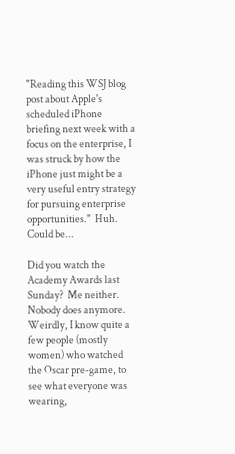"Reading this WSJ blog post about Apple's scheduled iPhone briefing next week with a focus on the enterprise, I was struck by how the iPhone just might be a very useful entry strategy for pursuing enterprise opportunities."  Huh.  Could be...

Did you watch the Academy Awards last Sunday?  Me neither.  Nobody does anymore.  Weirdly, I know quite a few people (mostly women) who watched the Oscar pre-game, to see what everyone was wearing,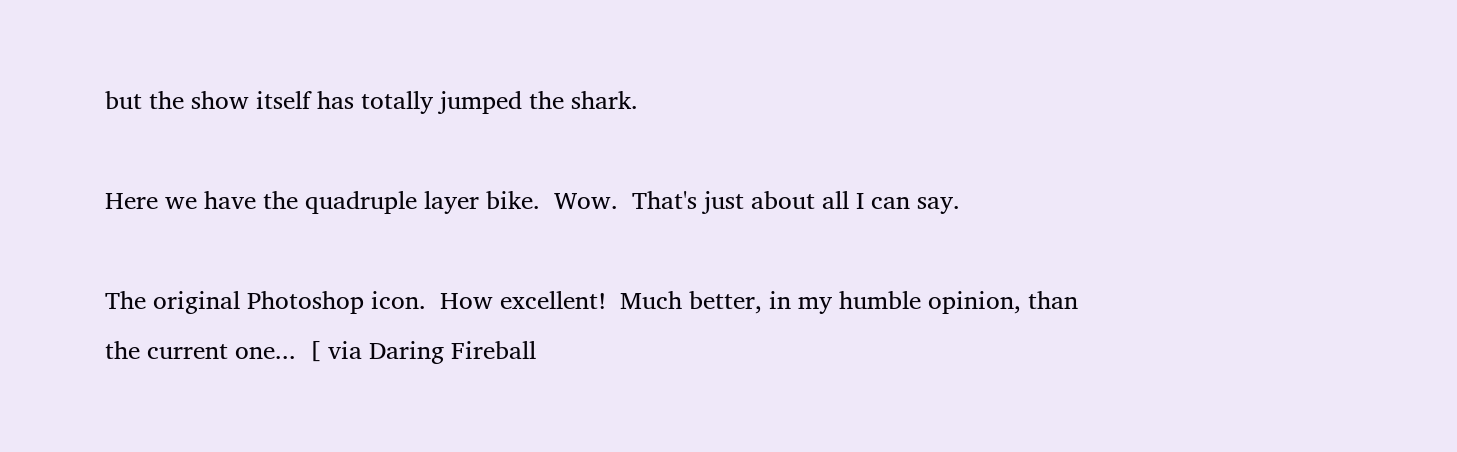but the show itself has totally jumped the shark.

Here we have the quadruple layer bike.  Wow.  That's just about all I can say.

The original Photoshop icon.  How excellent!  Much better, in my humble opinion, than the current one...  [ via Daring Fireball